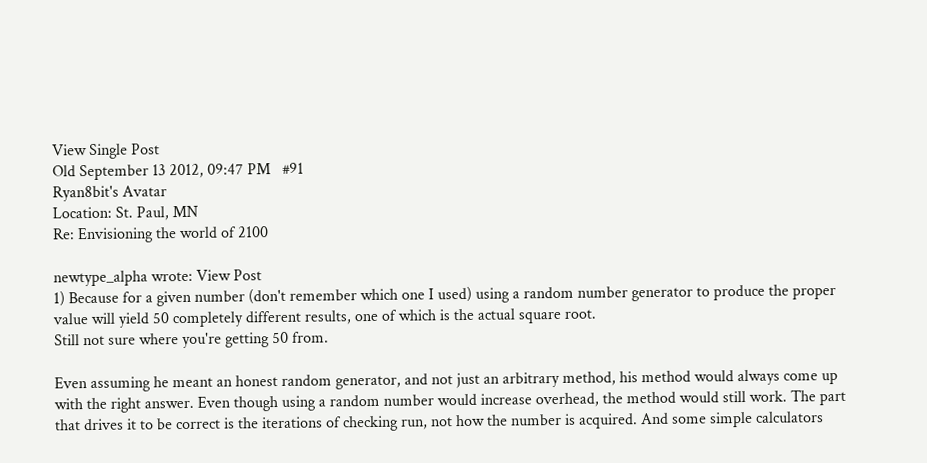View Single Post
Old September 13 2012, 09:47 PM   #91
Ryan8bit's Avatar
Location: St. Paul, MN
Re: Envisioning the world of 2100

newtype_alpha wrote: View Post
1) Because for a given number (don't remember which one I used) using a random number generator to produce the proper value will yield 50 completely different results, one of which is the actual square root.
Still not sure where you're getting 50 from.

Even assuming he meant an honest random generator, and not just an arbitrary method, his method would always come up with the right answer. Even though using a random number would increase overhead, the method would still work. The part that drives it to be correct is the iterations of checking run, not how the number is acquired. And some simple calculators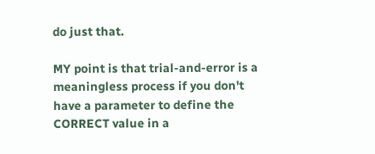do just that.

MY point is that trial-and-error is a meaningless process if you don't have a parameter to define the CORRECT value in a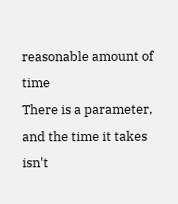reasonable amount of time
There is a parameter, and the time it takes isn't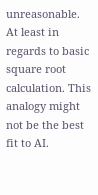unreasonable. At least in regards to basic square root calculation. This analogy might not be the best fit to AI.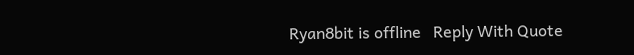Ryan8bit is offline   Reply With Quote